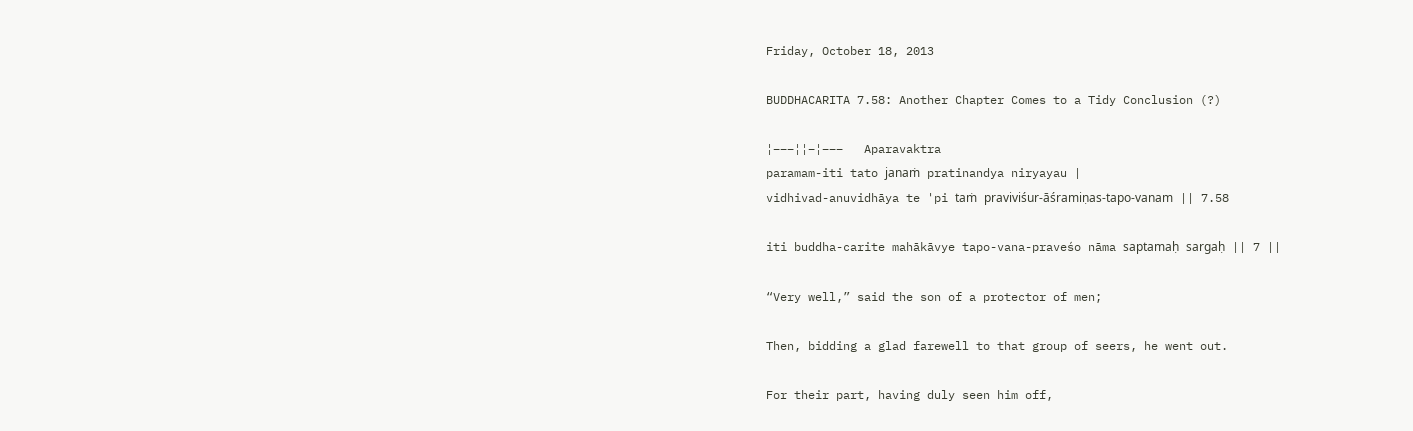Friday, October 18, 2013

BUDDHACARITA 7.58: Another Chapter Comes to a Tidy Conclusion (?)

¦−−−¦¦−¦−−−   Aparavaktra
paramam-iti tato janaṁ pratinandya niryayau |
vidhivad-anuvidhāya te 'pi taṁ praviviśur-āśramiṇas-tapo-vanam || 7.58

iti buddha-carite mahākāvye tapo-vana-praveśo nāma saptamaḥ sargaḥ || 7 ||

“Very well,” said the son of a protector of men;

Then, bidding a glad farewell to that group of seers, he went out.

For their part, having duly seen him off,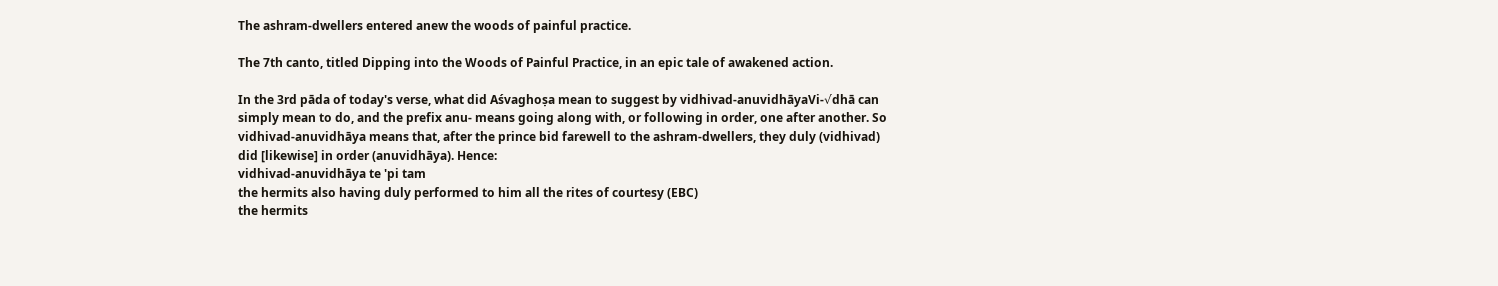The ashram-dwellers entered anew the woods of painful practice.

The 7th canto, titled Dipping into the Woods of Painful Practice, in an epic tale of awakened action.

In the 3rd pāda of today's verse, what did Aśvaghoṣa mean to suggest by vidhivad-anuvidhāyaVi-√dhā can simply mean to do, and the prefix anu- means going along with, or following in order, one after another. So vidhivad-anuvidhāya means that, after the prince bid farewell to the ashram-dwellers, they duly (vidhivad) did [likewise] in order (anuvidhāya). Hence:
vidhivad-anuvidhāya te 'pi tam
the hermits also having duly performed to him all the rites of courtesy (EBC)
the hermits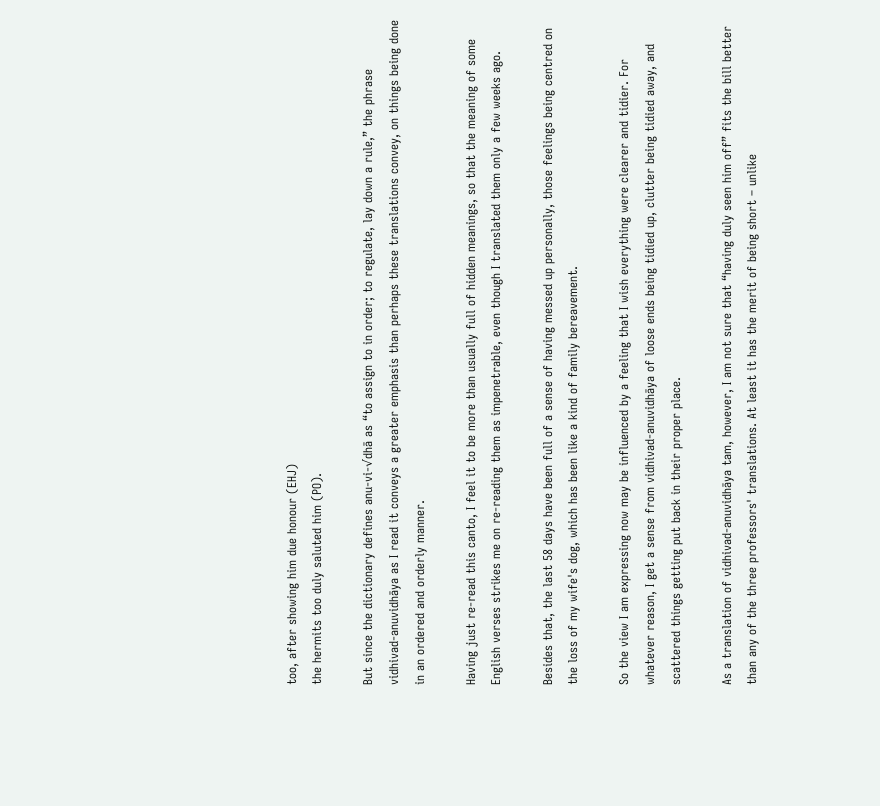too, after showing him due honour (EHJ)
the hermits too duly saluted him (PO).

But since the dictionary defines anu-vi-√dhā as “to assign to in order; to regulate, lay down a rule,” the phrase vidhivad-anuvidhāya as I read it conveys a greater emphasis than perhaps these translations convey, on things being done in an ordered and orderly manner.

Having just re-read this canto, I feel it to be more than usually full of hidden meanings, so that the meaning of some English verses strikes me on re-reading them as impenetrable, even though I translated them only a few weeks ago.

Besides that, the last 58 days have been full of a sense of having messed up personally, those feelings being centred on the loss of my wife's dog, which has been like a kind of family bereavement.

So the view I am expressing now may be influenced by a feeling that I wish everything were clearer and tidier. For whatever reason, I get a sense from vidhivad-anuvidhāya of loose ends being tidied up, clutter being tidied away, and scattered things getting put back in their proper place.

As a translation of vidhivad-anuvidhāya tam, however, I am not sure that “having duly seen him off” fits the bill better than any of the three professors' translations. At least it has the merit of being short – unlike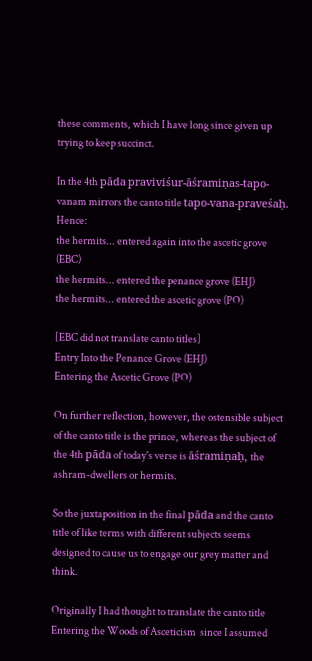these comments, which I have long since given up trying to keep succinct.

In the 4th pāda praviviśur-āśramiṇas-tapo-vanam mirrors the canto title tapo-vana-praveśaḥ. Hence:
the hermits... entered again into the ascetic grove (EBC)
the hermits... entered the penance grove (EHJ)
the hermits... entered the ascetic grove (PO)

[EBC did not translate canto titles]
Entry Into the Penance Grove (EHJ)
Entering the Ascetic Grove (PO)

On further reflection, however, the ostensible subject of the canto title is the prince, whereas the subject of the 4th pāda of today's verse is āśramiṇaḥ, the ashram-dwellers or hermits.

So the juxtaposition in the final pāda and the canto title of like terms with different subjects seems designed to cause us to engage our grey matter and think.

Originally I had thought to translate the canto title Entering the Woods of Asceticism  since I assumed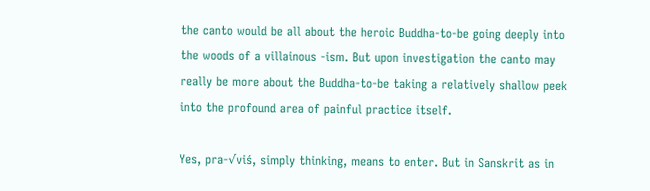the canto would be all about the heroic Buddha-to-be going deeply into the woods of a villainous -ism. But upon investigation the canto may really be more about the Buddha-to-be taking a relatively shallow peek into the profound area of painful practice itself.

Yes, pra-√viś, simply thinking, means to enter. But in Sanskrit as in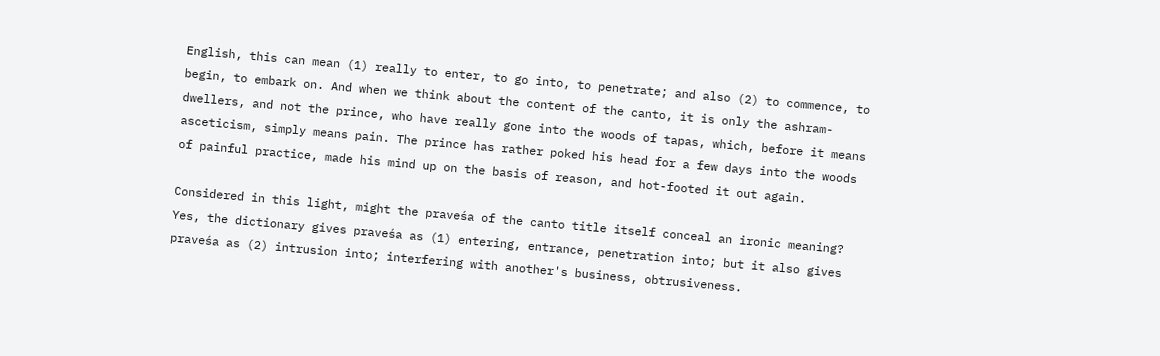English, this can mean (1) really to enter, to go into, to penetrate; and also (2) to commence, to begin, to embark on. And when we think about the content of the canto, it is only the ashram-dwellers, and not the prince, who have really gone into the woods of tapas, which, before it means asceticism, simply means pain. The prince has rather poked his head for a few days into the woods of painful practice, made his mind up on the basis of reason, and hot-footed it out again.

Considered in this light, might the praveśa of the canto title itself conceal an ironic meaning? Yes, the dictionary gives praveśa as (1) entering, entrance, penetration into; but it also gives praveśa as (2) intrusion into; interfering with another's business, obtrusiveness.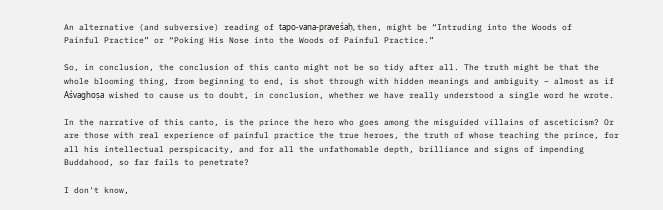An alternative (and subversive) reading of tapo-vana-praveśaḥ, then, might be “Intruding into the Woods of Painful Practice” or “Poking His Nose into the Woods of Painful Practice.”

So, in conclusion, the conclusion of this canto might not be so tidy after all. The truth might be that the whole blooming thing, from beginning to end, is shot through with hidden meanings and ambiguity – almost as if Aśvaghoṣa wished to cause us to doubt, in conclusion, whether we have really understood a single word he wrote.

In the narrative of this canto, is the prince the hero who goes among the misguided villains of asceticism? Or are those with real experience of painful practice the true heroes, the truth of whose teaching the prince, for all his intellectual perspicacity, and for all the unfathomable depth, brilliance and signs of impending Buddahood, so far fails to penetrate?

I don't know,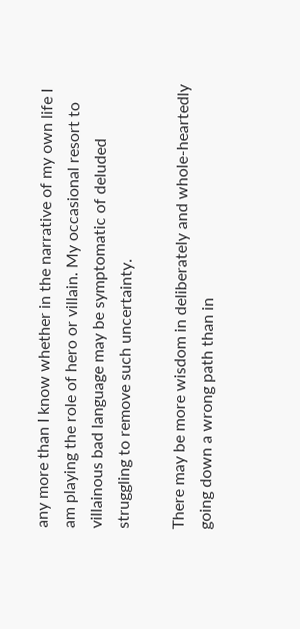any more than I know whether in the narrative of my own life I am playing the role of hero or villain. My occasional resort to villainous bad language may be symptomatic of deluded struggling to remove such uncertainty.

There may be more wisdom in deliberately and whole-heartedly going down a wrong path than in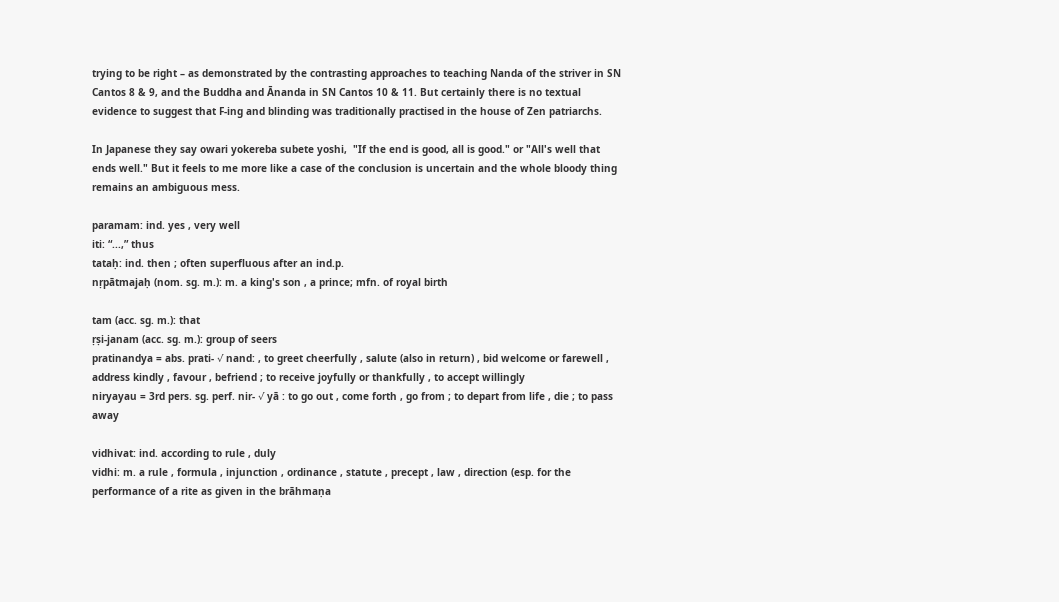trying to be right – as demonstrated by the contrasting approaches to teaching Nanda of the striver in SN Cantos 8 & 9, and the Buddha and Ānanda in SN Cantos 10 & 11. But certainly there is no textual evidence to suggest that F-ing and blinding was traditionally practised in the house of Zen patriarchs.

In Japanese they say owari yokereba subete yoshi,  "If the end is good, all is good." or "All's well that ends well." But it feels to me more like a case of the conclusion is uncertain and the whole bloody thing remains an ambiguous mess.

paramam: ind. yes , very well
iti: “...,” thus
tataḥ: ind. then ; often superfluous after an ind.p.
nṛpātmajaḥ (nom. sg. m.): m. a king's son , a prince; mfn. of royal birth

tam (acc. sg. m.): that
ṛṣi-janam (acc. sg. m.): group of seers
pratinandya = abs. prati- √ nand: , to greet cheerfully , salute (also in return) , bid welcome or farewell , address kindly , favour , befriend ; to receive joyfully or thankfully , to accept willingly
niryayau = 3rd pers. sg. perf. nir- √ yā : to go out , come forth , go from ; to depart from life , die ; to pass away

vidhivat: ind. according to rule , duly
vidhi: m. a rule , formula , injunction , ordinance , statute , precept , law , direction (esp. for the performance of a rite as given in the brāhmaṇa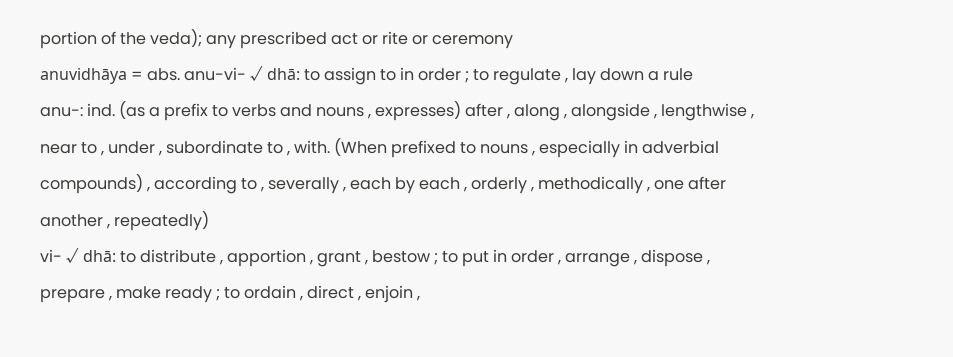portion of the veda); any prescribed act or rite or ceremony
anuvidhāya = abs. anu-vi- √ dhā: to assign to in order ; to regulate , lay down a rule
anu-: ind. (as a prefix to verbs and nouns , expresses) after , along , alongside , lengthwise , near to , under , subordinate to , with. (When prefixed to nouns , especially in adverbial compounds) , according to , severally , each by each , orderly , methodically , one after another , repeatedly)
vi- √ dhā: to distribute , apportion , grant , bestow ; to put in order , arrange , dispose , prepare , make ready ; to ordain , direct , enjoin ,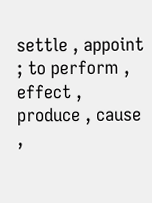settle , appoint ; to perform , effect , produce , cause ,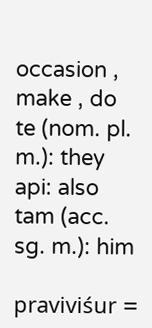occasion , make , do
te (nom. pl. m.): they
api: also
tam (acc. sg. m.): him

praviviśur =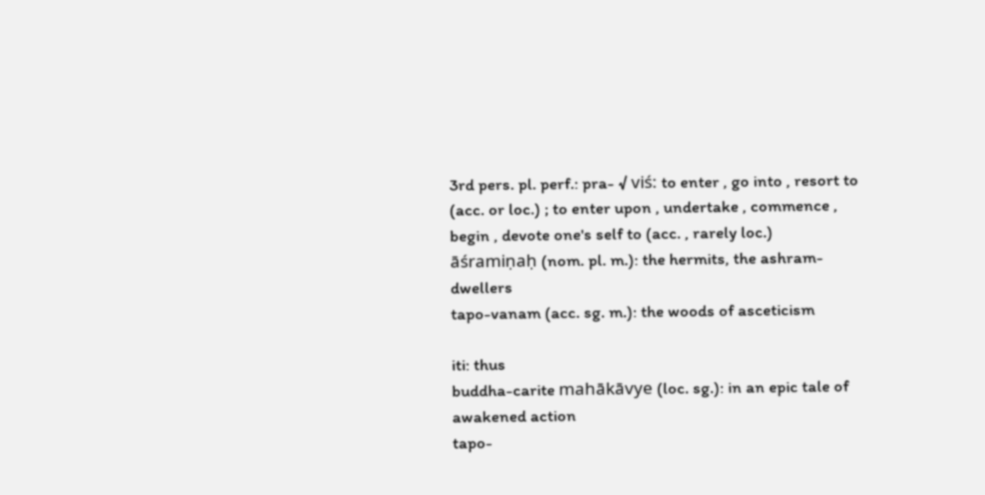3rd pers. pl. perf.: pra- √ viś: to enter , go into , resort to (acc. or loc.) ; to enter upon , undertake , commence , begin , devote one's self to (acc. , rarely loc.)
āśramiṇaḥ (nom. pl. m.): the hermits, the ashram-dwellers
tapo-vanam (acc. sg. m.): the woods of asceticism

iti: thus
buddha-carite mahākāvye (loc. sg.): in an epic tale of awakened action
tapo-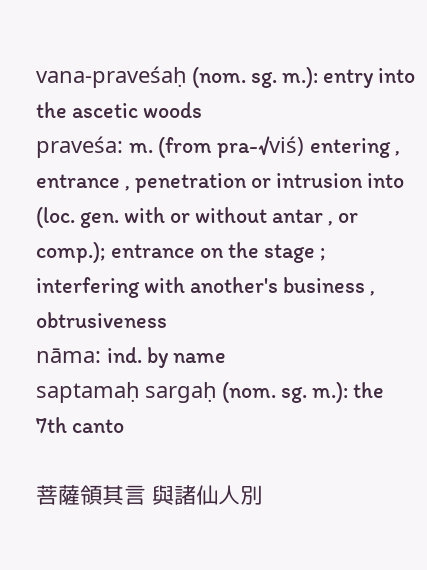vana-praveśaḥ (nom. sg. m.): entry into the ascetic woods
praveśa: m. (from pra-√viś) entering , entrance , penetration or intrusion into (loc. gen. with or without antar , or comp.); entrance on the stage ; interfering with another's business , obtrusiveness
nāma: ind. by name
saptamaḥ sargaḥ (nom. sg. m.): the 7th canto

菩薩領其言 與諸仙人別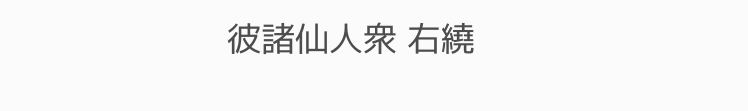彼諸仙人衆 右繞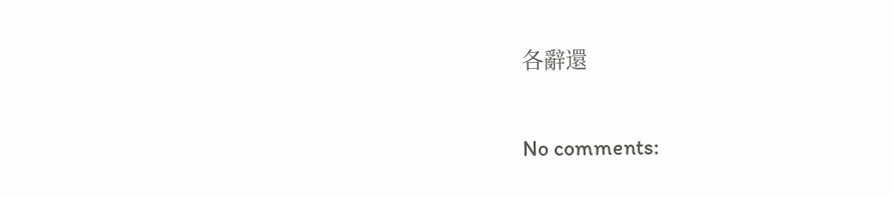各辭還

No comments: